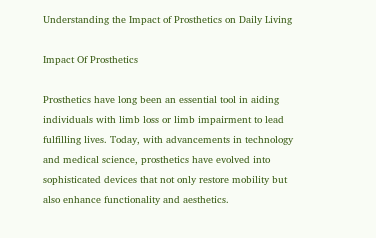Understanding the Impact of Prosthetics on Daily Living

Impact Of Prosthetics

Prosthetics have long been an essential tool in aiding individuals with limb loss or limb impairment to lead fulfilling lives. Today, with advancements in technology and medical science, prosthetics have evolved into sophisticated devices that not only restore mobility but also enhance functionality and aesthetics.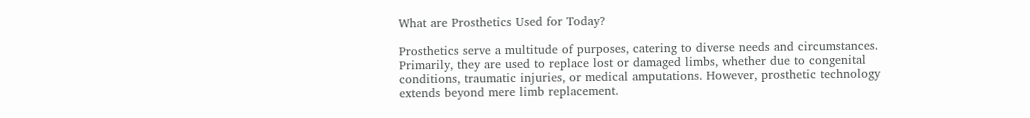What are Prosthetics Used for Today?

Prosthetics serve a multitude of purposes, catering to diverse needs and circumstances. Primarily, they are used to replace lost or damaged limbs, whether due to congenital conditions, traumatic injuries, or medical amputations. However, prosthetic technology extends beyond mere limb replacement.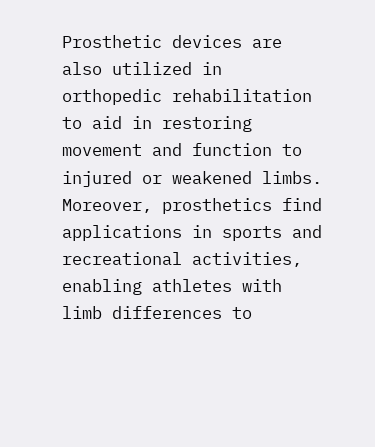Prosthetic devices are also utilized in orthopedic rehabilitation to aid in restoring movement and function to injured or weakened limbs. Moreover, prosthetics find applications in sports and recreational activities, enabling athletes with limb differences to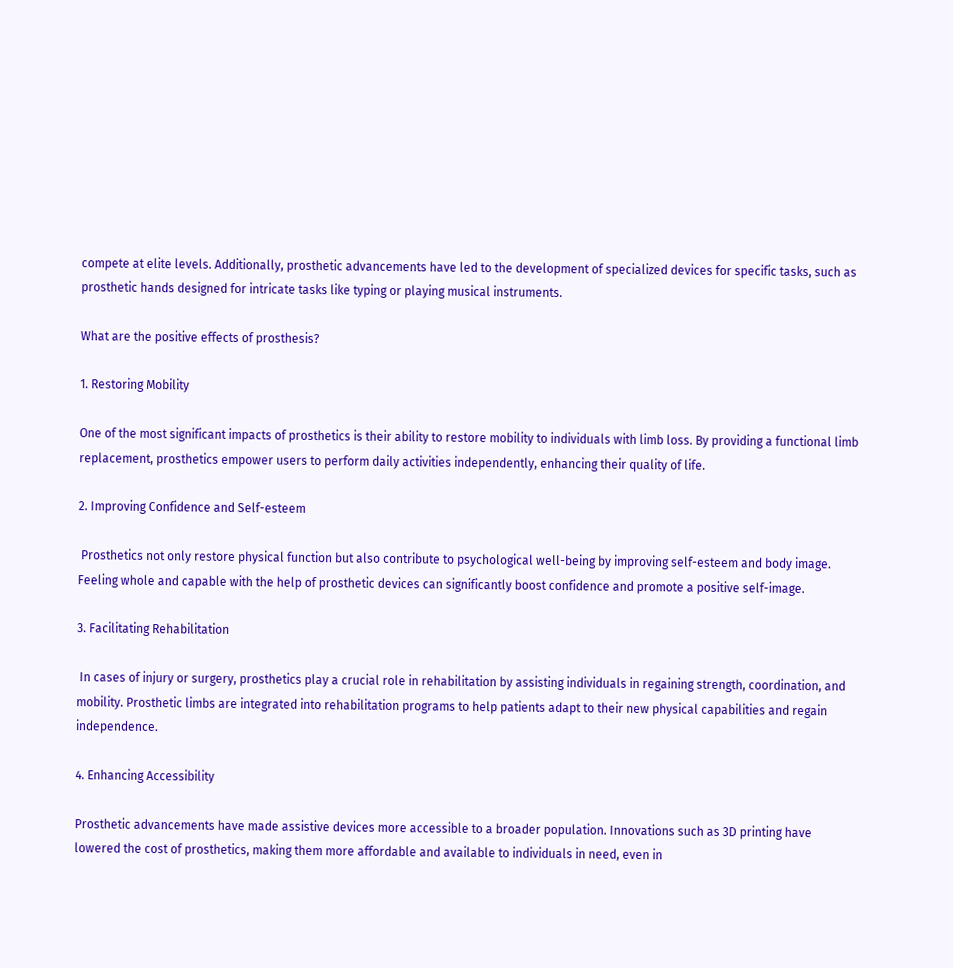compete at elite levels. Additionally, prosthetic advancements have led to the development of specialized devices for specific tasks, such as prosthetic hands designed for intricate tasks like typing or playing musical instruments.

What are the positive effects of prosthesis?

1. Restoring Mobility

One of the most significant impacts of prosthetics is their ability to restore mobility to individuals with limb loss. By providing a functional limb replacement, prosthetics empower users to perform daily activities independently, enhancing their quality of life.

2. Improving Confidence and Self-esteem

 Prosthetics not only restore physical function but also contribute to psychological well-being by improving self-esteem and body image. Feeling whole and capable with the help of prosthetic devices can significantly boost confidence and promote a positive self-image.

3. Facilitating Rehabilitation

 In cases of injury or surgery, prosthetics play a crucial role in rehabilitation by assisting individuals in regaining strength, coordination, and mobility. Prosthetic limbs are integrated into rehabilitation programs to help patients adapt to their new physical capabilities and regain independence.

4. Enhancing Accessibility

Prosthetic advancements have made assistive devices more accessible to a broader population. Innovations such as 3D printing have lowered the cost of prosthetics, making them more affordable and available to individuals in need, even in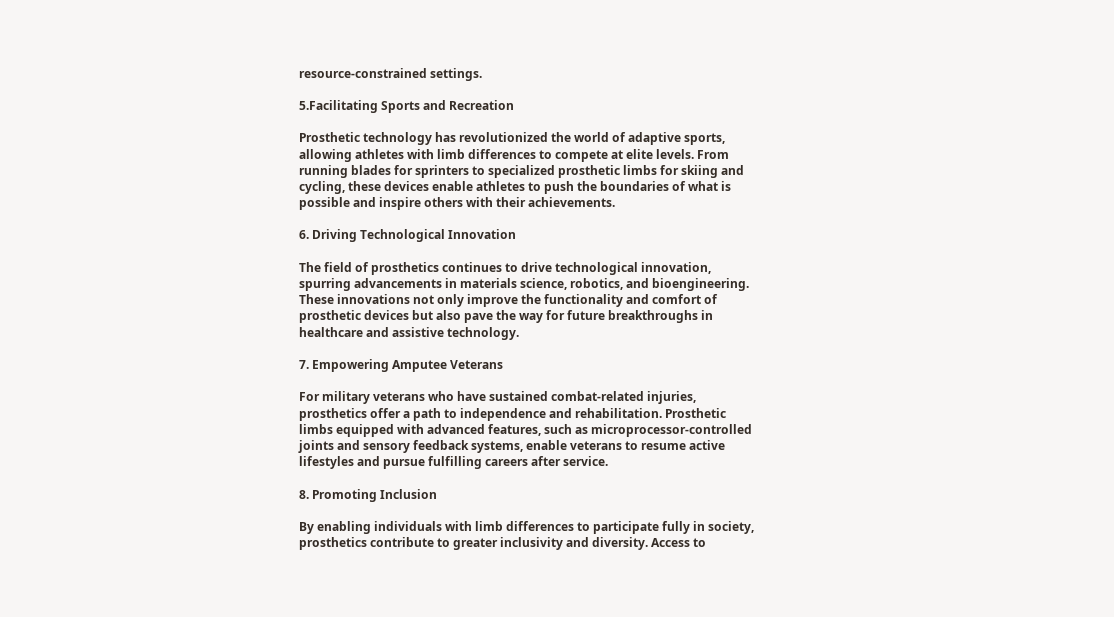resource-constrained settings.

5.Facilitating Sports and Recreation

Prosthetic technology has revolutionized the world of adaptive sports, allowing athletes with limb differences to compete at elite levels. From running blades for sprinters to specialized prosthetic limbs for skiing and cycling, these devices enable athletes to push the boundaries of what is possible and inspire others with their achievements.

6. Driving Technological Innovation

The field of prosthetics continues to drive technological innovation, spurring advancements in materials science, robotics, and bioengineering. These innovations not only improve the functionality and comfort of prosthetic devices but also pave the way for future breakthroughs in healthcare and assistive technology.

7. Empowering Amputee Veterans

For military veterans who have sustained combat-related injuries, prosthetics offer a path to independence and rehabilitation. Prosthetic limbs equipped with advanced features, such as microprocessor-controlled joints and sensory feedback systems, enable veterans to resume active lifestyles and pursue fulfilling careers after service.

8. Promoting Inclusion

By enabling individuals with limb differences to participate fully in society, prosthetics contribute to greater inclusivity and diversity. Access to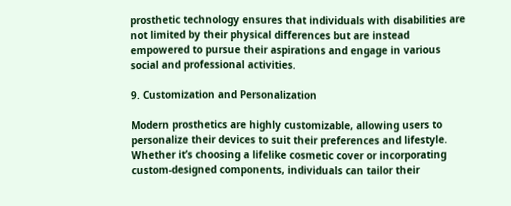prosthetic technology ensures that individuals with disabilities are not limited by their physical differences but are instead empowered to pursue their aspirations and engage in various social and professional activities.

9. Customization and Personalization

Modern prosthetics are highly customizable, allowing users to personalize their devices to suit their preferences and lifestyle. Whether it’s choosing a lifelike cosmetic cover or incorporating custom-designed components, individuals can tailor their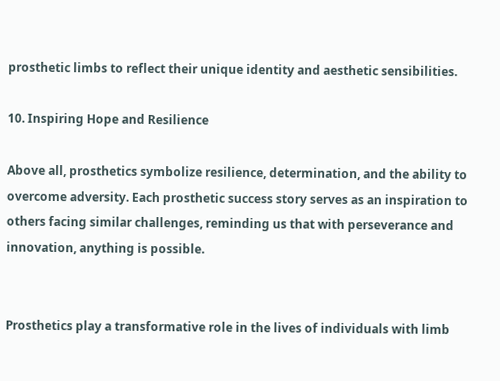prosthetic limbs to reflect their unique identity and aesthetic sensibilities.

10. Inspiring Hope and Resilience

Above all, prosthetics symbolize resilience, determination, and the ability to overcome adversity. Each prosthetic success story serves as an inspiration to others facing similar challenges, reminding us that with perseverance and innovation, anything is possible.


Prosthetics play a transformative role in the lives of individuals with limb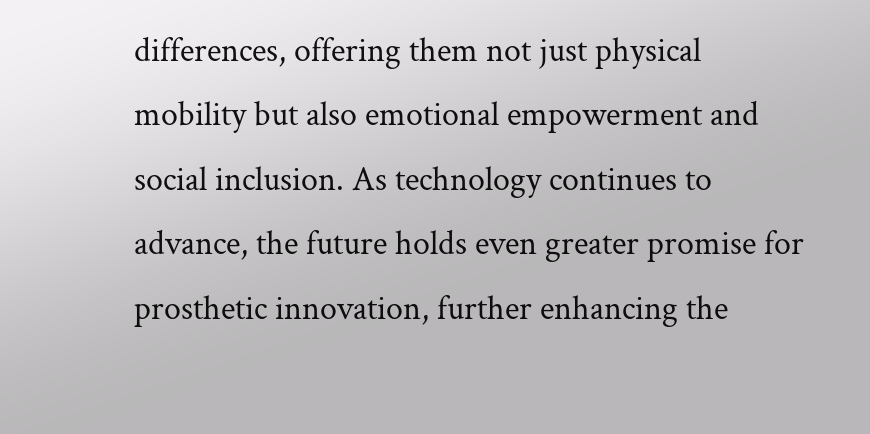differences, offering them not just physical mobility but also emotional empowerment and social inclusion. As technology continues to advance, the future holds even greater promise for prosthetic innovation, further enhancing the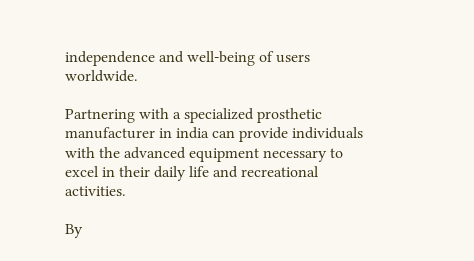independence and well-being of users worldwide.

Partnering with a specialized prosthetic manufacturer in india can provide individuals with the advanced equipment necessary to excel in their daily life and recreational activities.

By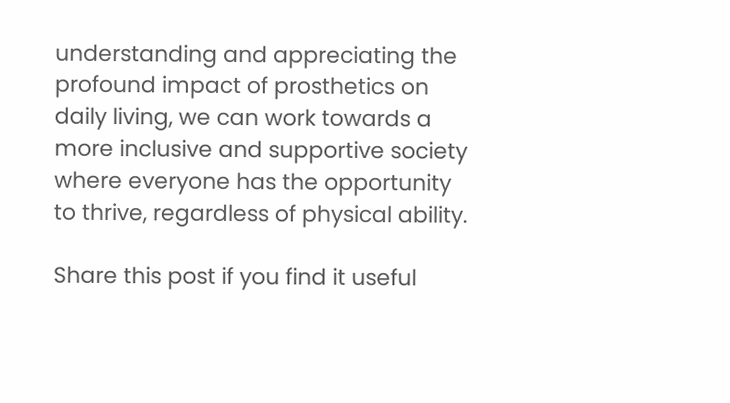understanding and appreciating the profound impact of prosthetics on daily living, we can work towards a more inclusive and supportive society where everyone has the opportunity to thrive, regardless of physical ability.

Share this post if you find it useful